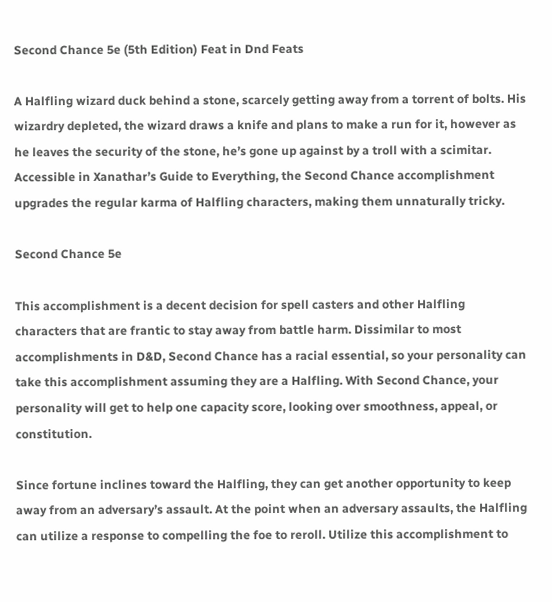Second Chance 5e (5th Edition) Feat in Dnd Feats

A Halfling wizard duck behind a stone, scarcely getting away from a torrent of bolts. His wizardry depleted, the wizard draws a knife and plans to make a run for it, however as he leaves the security of the stone, he’s gone up against by a troll with a scimitar. Accessible in Xanathar’s Guide to Everything, the Second Chance accomplishment upgrades the regular karma of Halfling characters, making them unnaturally tricky.

Second Chance 5e

This accomplishment is a decent decision for spell casters and other Halfling characters that are frantic to stay away from battle harm. Dissimilar to most accomplishments in D&D, Second Chance has a racial essential, so your personality can take this accomplishment assuming they are a Halfling. With Second Chance, your personality will get to help one capacity score, looking over smoothness, appeal, or constitution.

Since fortune inclines toward the Halfling, they can get another opportunity to keep away from an adversary’s assault. At the point when an adversary assaults, the Halfling can utilize a response to compelling the foe to reroll. Utilize this accomplishment to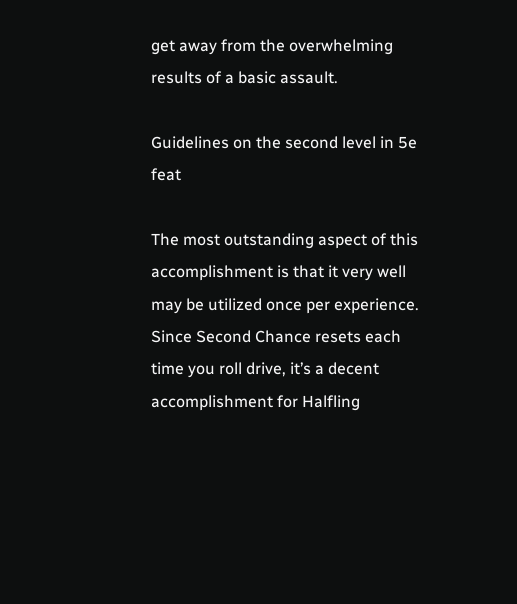get away from the overwhelming results of a basic assault.

Guidelines on the second level in 5e feat

The most outstanding aspect of this accomplishment is that it very well may be utilized once per experience. Since Second Chance resets each time you roll drive, it’s a decent accomplishment for Halfling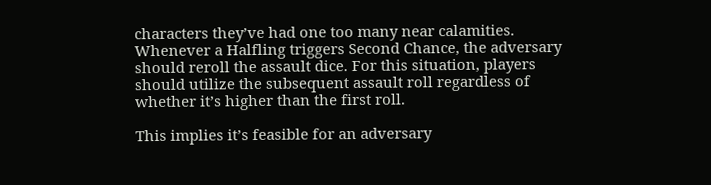characters they’ve had one too many near calamities. Whenever a Halfling triggers Second Chance, the adversary should reroll the assault dice. For this situation, players should utilize the subsequent assault roll regardless of whether it’s higher than the first roll.

This implies it’s feasible for an adversary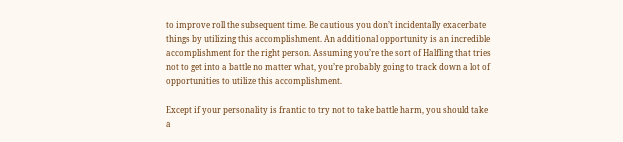to improve roll the subsequent time. Be cautious you don’t incidentally exacerbate things by utilizing this accomplishment. An additional opportunity is an incredible accomplishment for the right person. Assuming you’re the sort of Halfling that tries not to get into a battle no matter what, you’re probably going to track down a lot of opportunities to utilize this accomplishment.

Except if your personality is frantic to try not to take battle harm, you should take a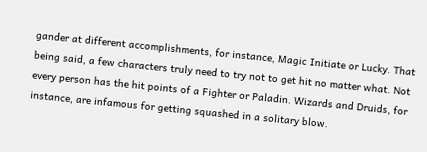gander at different accomplishments, for instance, Magic Initiate or Lucky. That being said, a few characters truly need to try not to get hit no matter what. Not every person has the hit points of a Fighter or Paladin. Wizards and Druids, for instance, are infamous for getting squashed in a solitary blow.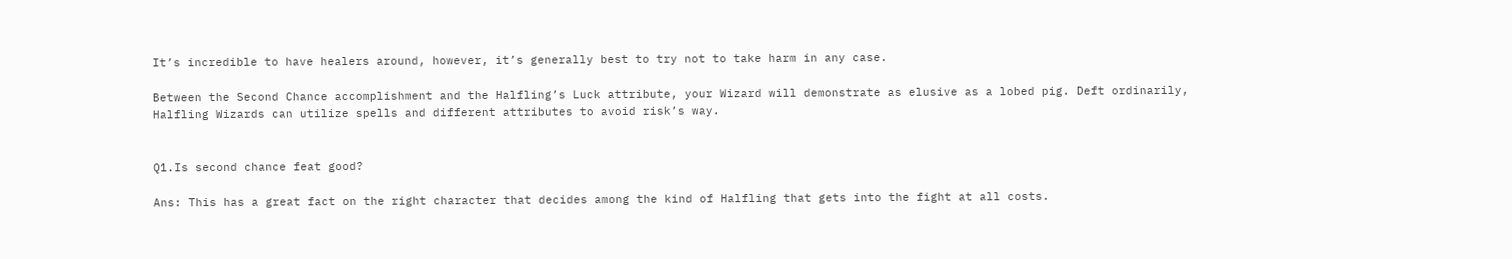It’s incredible to have healers around, however, it’s generally best to try not to take harm in any case.

Between the Second Chance accomplishment and the Halfling’s Luck attribute, your Wizard will demonstrate as elusive as a lobed pig. Deft ordinarily, Halfling Wizards can utilize spells and different attributes to avoid risk’s way.


Q1.Is second chance feat good?

Ans: This has a great fact on the right character that decides among the kind of Halfling that gets into the fight at all costs.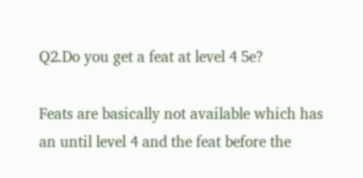Q2.Do you get a feat at level 4 5e?

Feats are basically not available which has an until level 4 and the feat before the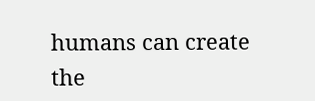humans can create the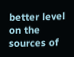better level on the sources of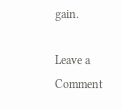gain.

Leave a Comment